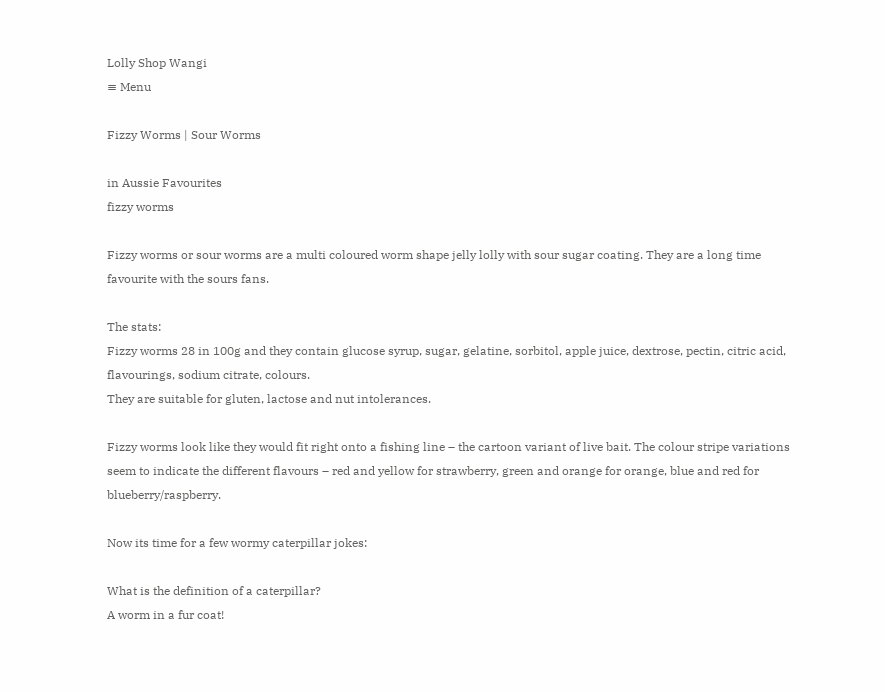Lolly Shop Wangi
≡ Menu

Fizzy Worms | Sour Worms

in Aussie Favourites
fizzy worms

Fizzy worms or sour worms are a multi coloured worm shape jelly lolly with sour sugar coating. They are a long time favourite with the sours fans.

The stats:
Fizzy worms 28 in 100g and they contain glucose syrup, sugar, gelatine, sorbitol, apple juice, dextrose, pectin, citric acid, flavourings, sodium citrate, colours.
They are suitable for gluten, lactose and nut intolerances.

Fizzy worms look like they would fit right onto a fishing line – the cartoon variant of live bait. The colour stripe variations seem to indicate the different flavours – red and yellow for strawberry, green and orange for orange, blue and red for blueberry/raspberry.

Now its time for a few wormy caterpillar jokes:

What is the definition of a caterpillar?
A worm in a fur coat!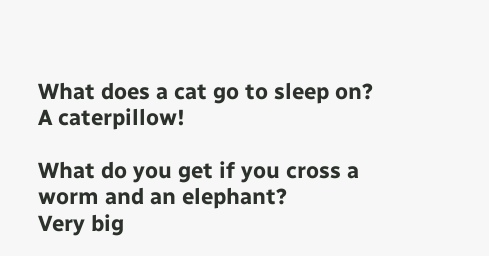What does a cat go to sleep on?
A caterpillow!

What do you get if you cross a worm and an elephant?
Very big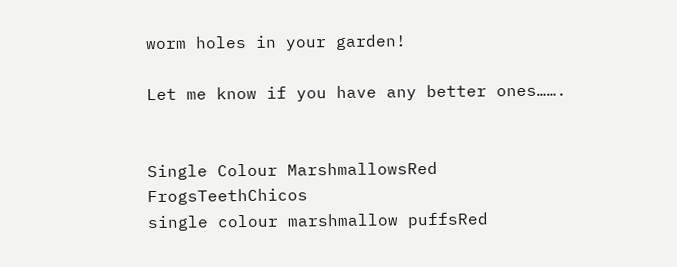worm holes in your garden!

Let me know if you have any better ones…….


Single Colour MarshmallowsRed FrogsTeethChicos
single colour marshmallow puffsRed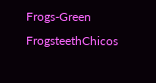Frogs-Green FrogsteethChicos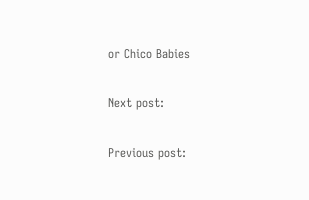or Chico Babies

Next post:

Previous post: